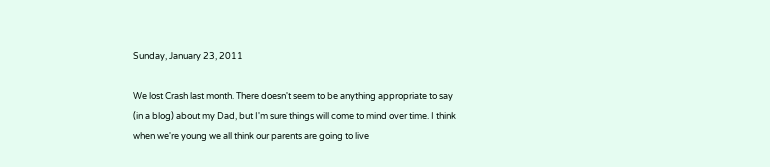Sunday, January 23, 2011

We lost Crash last month. There doesn't seem to be anything appropriate to say (in a blog) about my Dad, but I'm sure things will come to mind over time. I think when we're young we all think our parents are going to live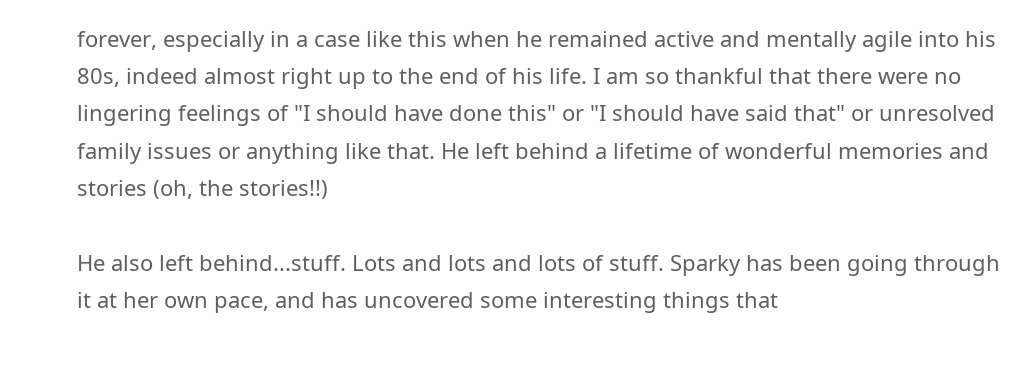forever, especially in a case like this when he remained active and mentally agile into his 80s, indeed almost right up to the end of his life. I am so thankful that there were no lingering feelings of "I should have done this" or "I should have said that" or unresolved family issues or anything like that. He left behind a lifetime of wonderful memories and stories (oh, the stories!!)

He also left behind...stuff. Lots and lots and lots of stuff. Sparky has been going through it at her own pace, and has uncovered some interesting things that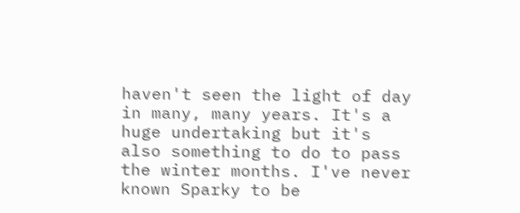haven't seen the light of day in many, many years. It's a huge undertaking but it's also something to do to pass the winter months. I've never known Sparky to be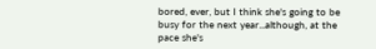bored, ever, but I think she's going to be busy for the next year...although, at the pace she's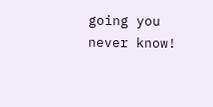going you never know!